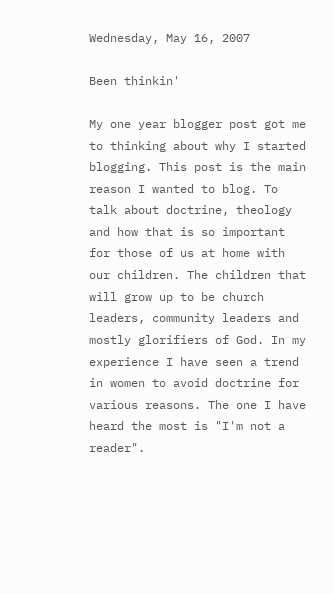Wednesday, May 16, 2007

Been thinkin'

My one year blogger post got me to thinking about why I started blogging. This post is the main reason I wanted to blog. To talk about doctrine, theology and how that is so important for those of us at home with our children. The children that will grow up to be church leaders, community leaders and mostly glorifiers of God. In my experience I have seen a trend in women to avoid doctrine for various reasons. The one I have heard the most is "I'm not a reader".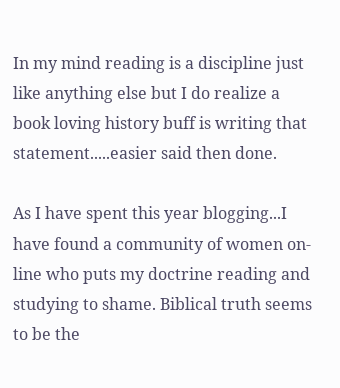In my mind reading is a discipline just like anything else but I do realize a book loving history buff is writing that statement.....easier said then done.

As I have spent this year blogging...I have found a community of women on-line who puts my doctrine reading and studying to shame. Biblical truth seems to be the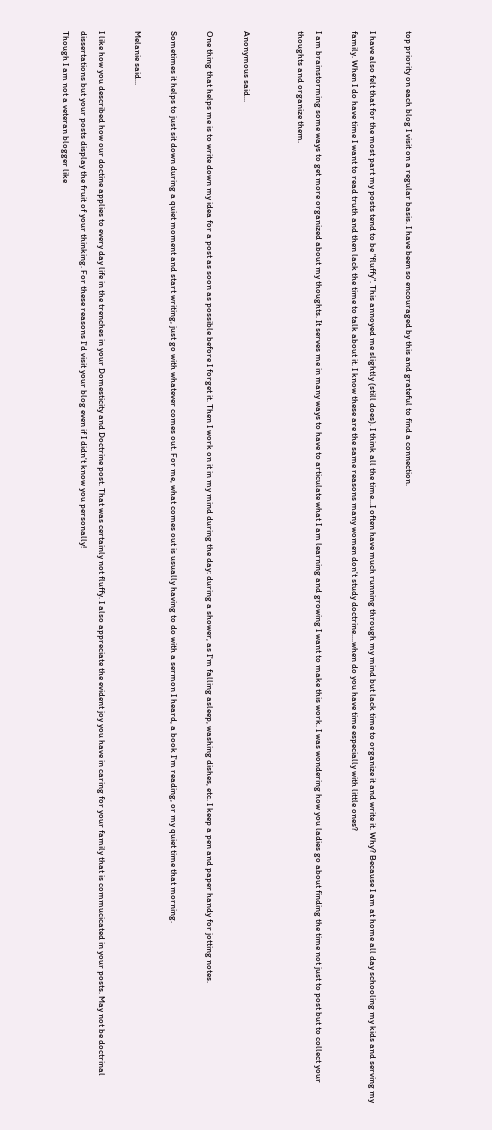top priority on each blog I visit on a regular basis. I have been so encouraged by this and grateful to find a connection.

I have also felt that for the most part my posts tend to be "fluffy". This annoyed me slightly (still does). I think all the time...I often have much running through my mind but lack time to organize it and write it. Why? Because I am at home all day schooling my kids and serving my family. When I do have time I want to read truth and then lack the time to talk about it. I know these are the same reasons many women don't study doctrine....when do you have time especially with little ones?

I am brainstorming some ways to get more organized about my thoughts. It serves me in many ways to have to articulate what I am learning and growing I want to make this work. I was wondering how you ladies go about finding the time not just to post but to collect your thoughts and organize them.


Anonymous said...

One thing that helps me is to write down my idea for a post as soon as possible before I forget it. Then I work on it in my mind during the day: during a shower, as I'm falling asleep, washing dishes, etc. I keep a pen and paper handy for jotting notes.

Sometimes it helps to just sit down during a quiet moment and start writing, just go with whatever comes out. For me, what comes out is usually having to do with a sermon I heard, a book I'm reading, or my quiet time that morning.

Melanie said...

I like how you described how our doctine applies to every day life in the trenches in your Domesticity and Doctrine post. That was certainly not fluffy. I also appreciate the evident joy you have in caring for your family that is commucicated in your posts. May not be doctrinal dissertations but your posts display the fruit of your thinking. For these reasons I'd visit your blog even if I didn't know you personally!
Though I am not a veteran blogger like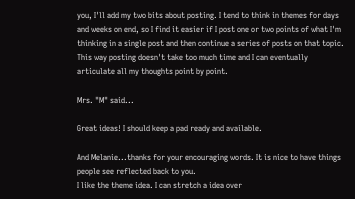you, I'll add my two bits about posting. I tend to think in themes for days and weeks on end, so I find it easier if I post one or two points of what I'm thinking in a single post and then continue a series of posts on that topic. This way posting doesn't take too much time and I can eventually articulate all my thoughts point by point.

Mrs. "M" said...

Great ideas! I should keep a pad ready and available.

And Melanie...thanks for your encouraging words. It is nice to have things people see reflected back to you.
I like the theme idea. I can stretch a idea over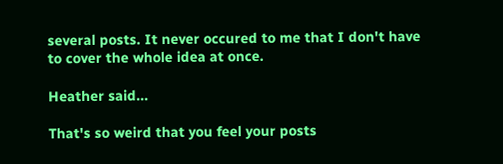several posts. It never occured to me that I don't have to cover the whole idea at once.

Heather said...

That's so weird that you feel your posts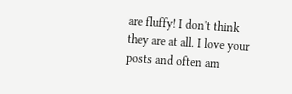are fluffy! I don't think they are at all. I love your posts and often am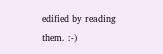edified by reading them. :-)